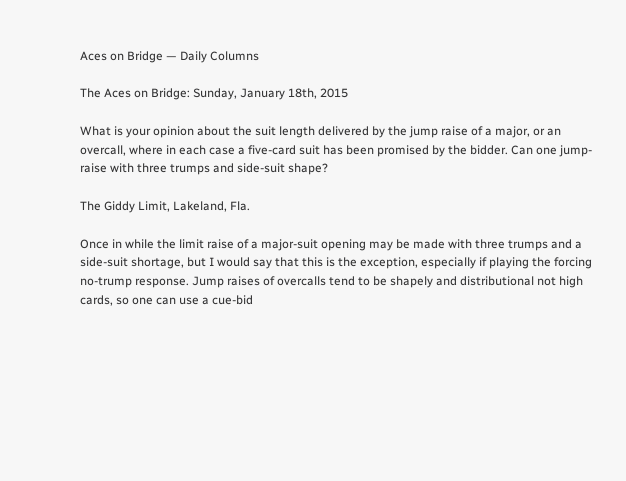Aces on Bridge — Daily Columns

The Aces on Bridge: Sunday, January 18th, 2015

What is your opinion about the suit length delivered by the jump raise of a major, or an overcall, where in each case a five-card suit has been promised by the bidder. Can one jump-raise with three trumps and side-suit shape?

The Giddy Limit, Lakeland, Fla.

Once in while the limit raise of a major-suit opening may be made with three trumps and a side-suit shortage, but I would say that this is the exception, especially if playing the forcing no-trump response. Jump raises of overcalls tend to be shapely and distributional not high cards, so one can use a cue-bid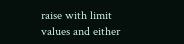raise with limit values and either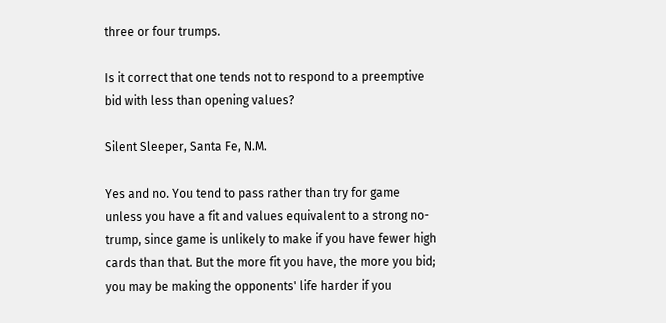three or four trumps.

Is it correct that one tends not to respond to a preemptive bid with less than opening values?

Silent Sleeper, Santa Fe, N.M.

Yes and no. You tend to pass rather than try for game unless you have a fit and values equivalent to a strong no-trump, since game is unlikely to make if you have fewer high cards than that. But the more fit you have, the more you bid; you may be making the opponents' life harder if you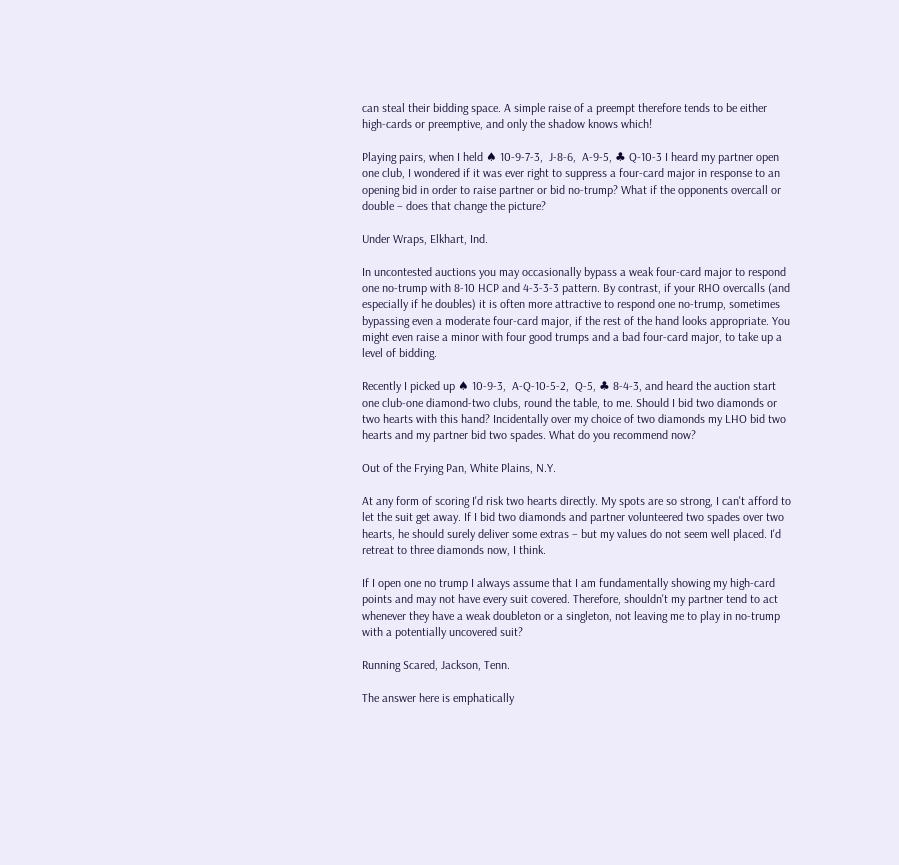can steal their bidding space. A simple raise of a preempt therefore tends to be either high-cards or preemptive, and only the shadow knows which!

Playing pairs, when I held ♠ 10-9-7-3,  J-8-6,  A-9-5, ♣ Q-10-3 I heard my partner open one club, I wondered if it was ever right to suppress a four-card major in response to an opening bid in order to raise partner or bid no-trump? What if the opponents overcall or double – does that change the picture?

Under Wraps, Elkhart, Ind.

In uncontested auctions you may occasionally bypass a weak four-card major to respond one no-trump with 8-10 HCP and 4-3-3-3 pattern. By contrast, if your RHO overcalls (and especially if he doubles) it is often more attractive to respond one no-trump, sometimes bypassing even a moderate four-card major, if the rest of the hand looks appropriate. You might even raise a minor with four good trumps and a bad four-card major, to take up a level of bidding.

Recently I picked up ♠ 10-9-3,  A-Q-10-5-2,  Q-5, ♣ 8-4-3, and heard the auction start one club-one diamond-two clubs, round the table, to me. Should I bid two diamonds or two hearts with this hand? Incidentally over my choice of two diamonds my LHO bid two hearts and my partner bid two spades. What do you recommend now?

Out of the Frying Pan, White Plains, N.Y.

At any form of scoring I'd risk two hearts directly. My spots are so strong, I can't afford to let the suit get away. If I bid two diamonds and partner volunteered two spades over two hearts, he should surely deliver some extras – but my values do not seem well placed. I'd retreat to three diamonds now, I think.

If I open one no trump I always assume that I am fundamentally showing my high-card points and may not have every suit covered. Therefore, shouldn't my partner tend to act whenever they have a weak doubleton or a singleton, not leaving me to play in no-trump with a potentially uncovered suit?

Running Scared, Jackson, Tenn.

The answer here is emphatically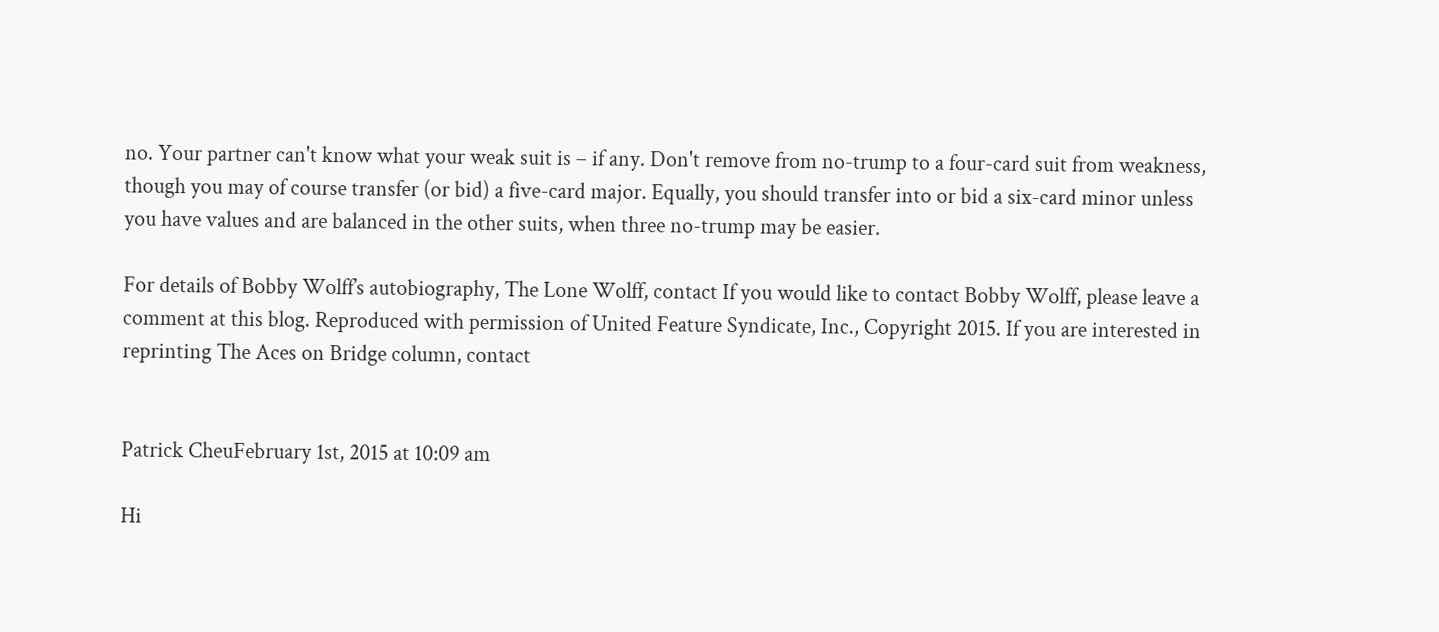no. Your partner can't know what your weak suit is – if any. Don't remove from no-trump to a four-card suit from weakness, though you may of course transfer (or bid) a five-card major. Equally, you should transfer into or bid a six-card minor unless you have values and are balanced in the other suits, when three no-trump may be easier.

For details of Bobby Wolff’s autobiography, The Lone Wolff, contact If you would like to contact Bobby Wolff, please leave a comment at this blog. Reproduced with permission of United Feature Syndicate, Inc., Copyright 2015. If you are interested in reprinting The Aces on Bridge column, contact


Patrick CheuFebruary 1st, 2015 at 10:09 am

Hi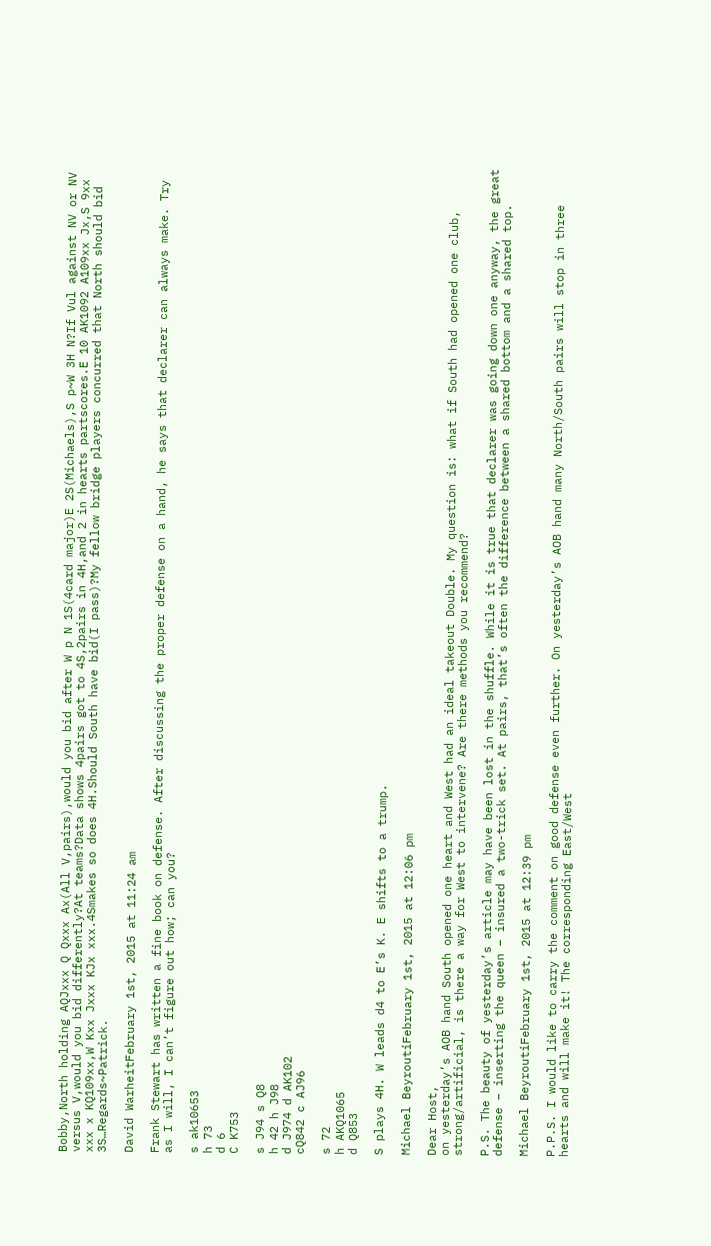Bobby,North holding AQJxxx Q Qxxx Ax(All V,pairs),would you bid after W p N 1S(4card major)E 2S(Michaels),S p~W 3H N?If Vul against NV or NV versus V,would you bid differently?At teams?Data shows 4pairs got to 4S,2pairs in 4H,and 2 in hearts partscores.E 10 AK1092 A109xx Jx,S 9xx xxx x KQ109xx,W Kxx Jxxx KJx xxx.4Smakes so does 4H.Should South have bid(I pass)?My fellow bridge players concurred that North should bid 3S…Regards~Patrick.

David WarheitFebruary 1st, 2015 at 11:24 am

Frank Stewart has written a fine book on defense. After discussing the proper defense on a hand, he says that declarer can always make. Try as I will, I can’t figure out how; can you?

s ak10653
h 73
d 6
C K753

s J94 s Q8
h 42 h J98
d J974 d AK102
cQ842 c AJ96

s 72
h AKQ1065
d Q853

S plays 4H. W leads d4 to E’s K. E shifts to a trump.

Michael BeyroutiFebruary 1st, 2015 at 12:06 pm

Dear Host,
on yesterday’s AOB hand South opened one heart and West had an ideal takeout Double. My question is: what if South had opened one club, strong/artificial, is there a way for West to intervene? Are there methods you recommend?

P.S. The beauty of yesterday’s article may have been lost in the shuffle. While it is true that declarer was going down one anyway, the great defense – inserting the queen – insured a two-trick set. At pairs, that’s often the difference between a shared bottom and a shared top.

Michael BeyroutiFebruary 1st, 2015 at 12:39 pm

P.P.S. I would like to carry the comment on good defense even further. On yesterday’s AOB hand many North/South pairs will stop in three hearts and will make it! The corresponding East/West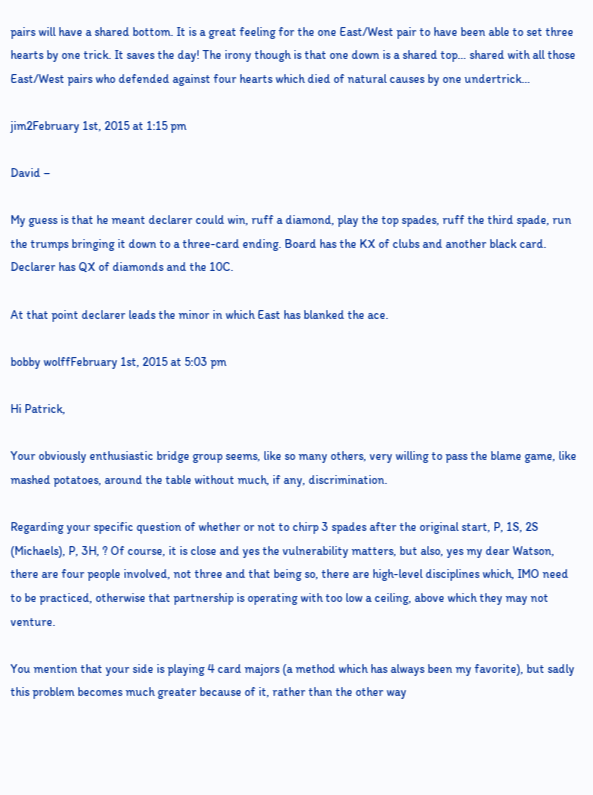pairs will have a shared bottom. It is a great feeling for the one East/West pair to have been able to set three hearts by one trick. It saves the day! The irony though is that one down is a shared top… shared with all those East/West pairs who defended against four hearts which died of natural causes by one undertrick…

jim2February 1st, 2015 at 1:15 pm

David –

My guess is that he meant declarer could win, ruff a diamond, play the top spades, ruff the third spade, run the trumps bringing it down to a three-card ending. Board has the KX of clubs and another black card. Declarer has QX of diamonds and the 10C.

At that point declarer leads the minor in which East has blanked the ace.

bobby wolffFebruary 1st, 2015 at 5:03 pm

Hi Patrick,

Your obviously enthusiastic bridge group seems, like so many others, very willing to pass the blame game, like mashed potatoes, around the table without much, if any, discrimination.

Regarding your specific question of whether or not to chirp 3 spades after the original start, P, 1S, 2S (Michaels), P, 3H, ? Of course, it is close and yes the vulnerability matters, but also, yes my dear Watson, there are four people involved, not three and that being so, there are high-level disciplines which, IMO need to be practiced, otherwise that partnership is operating with too low a ceiling, above which they may not venture.

You mention that your side is playing 4 card majors (a method which has always been my favorite), but sadly this problem becomes much greater because of it, rather than the other way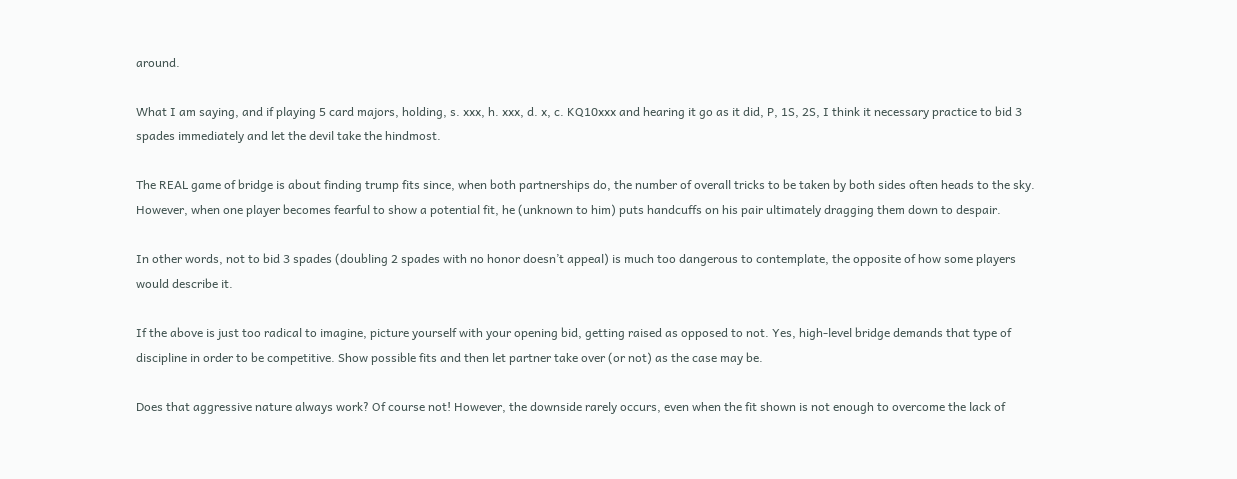around.

What I am saying, and if playing 5 card majors, holding, s. xxx, h. xxx, d. x, c. KQ10xxx and hearing it go as it did, P, 1S, 2S, I think it necessary practice to bid 3 spades immediately and let the devil take the hindmost.

The REAL game of bridge is about finding trump fits since, when both partnerships do, the number of overall tricks to be taken by both sides often heads to the sky. However, when one player becomes fearful to show a potential fit, he (unknown to him) puts handcuffs on his pair ultimately dragging them down to despair.

In other words, not to bid 3 spades (doubling 2 spades with no honor doesn’t appeal) is much too dangerous to contemplate, the opposite of how some players would describe it.

If the above is just too radical to imagine, picture yourself with your opening bid, getting raised as opposed to not. Yes, high-level bridge demands that type of discipline in order to be competitive. Show possible fits and then let partner take over (or not) as the case may be.

Does that aggressive nature always work? Of course not! However, the downside rarely occurs, even when the fit shown is not enough to overcome the lack of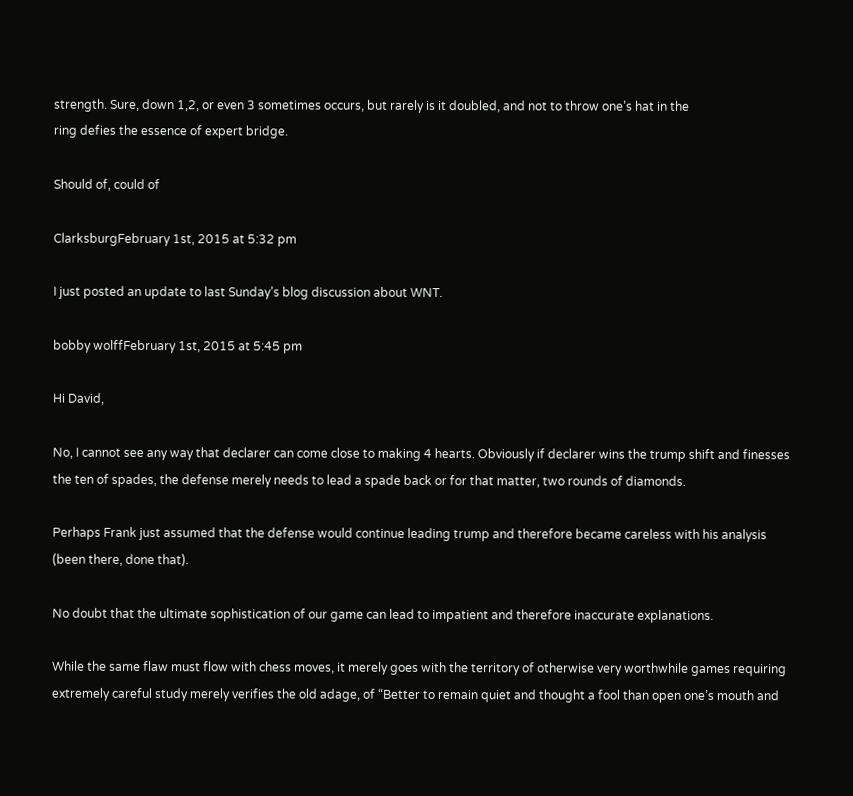strength. Sure, down 1,2, or even 3 sometimes occurs, but rarely is it doubled, and not to throw one’s hat in the
ring defies the essence of expert bridge.

Should of, could of

ClarksburgFebruary 1st, 2015 at 5:32 pm

I just posted an update to last Sunday’s blog discussion about WNT.

bobby wolffFebruary 1st, 2015 at 5:45 pm

Hi David,

No, I cannot see any way that declarer can come close to making 4 hearts. Obviously if declarer wins the trump shift and finesses the ten of spades, the defense merely needs to lead a spade back or for that matter, two rounds of diamonds.

Perhaps Frank just assumed that the defense would continue leading trump and therefore became careless with his analysis (been there, done that).

No doubt that the ultimate sophistication of our game can lead to impatient and therefore inaccurate explanations.

While the same flaw must flow with chess moves, it merely goes with the territory of otherwise very worthwhile games requiring extremely careful study merely verifies the old adage, of “Better to remain quiet and thought a fool than open one’s mouth and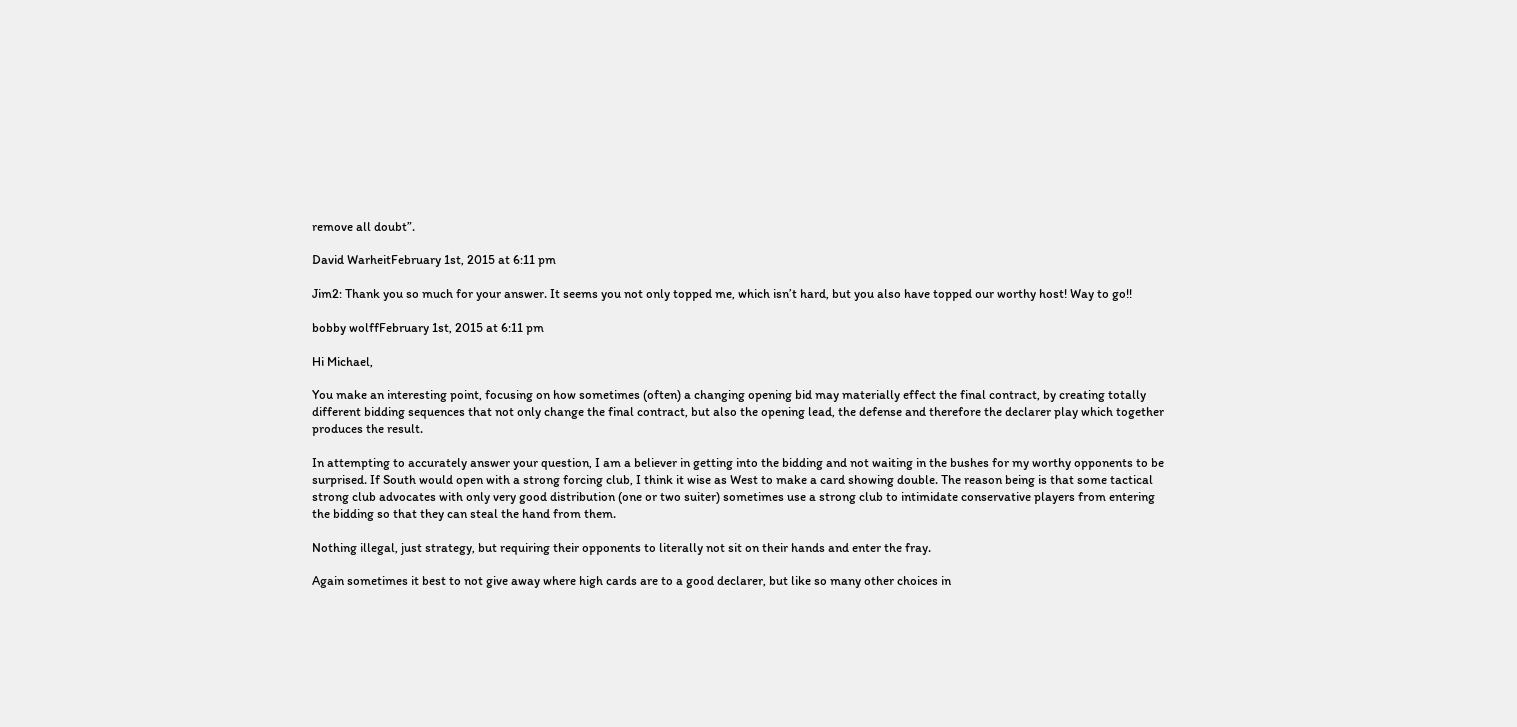remove all doubt”.

David WarheitFebruary 1st, 2015 at 6:11 pm

Jim2: Thank you so much for your answer. It seems you not only topped me, which isn’t hard, but you also have topped our worthy host! Way to go!!

bobby wolffFebruary 1st, 2015 at 6:11 pm

Hi Michael,

You make an interesting point, focusing on how sometimes (often) a changing opening bid may materially effect the final contract, by creating totally different bidding sequences that not only change the final contract, but also the opening lead, the defense and therefore the declarer play which together produces the result.

In attempting to accurately answer your question, I am a believer in getting into the bidding and not waiting in the bushes for my worthy opponents to be surprised. If South would open with a strong forcing club, I think it wise as West to make a card showing double. The reason being is that some tactical strong club advocates with only very good distribution (one or two suiter) sometimes use a strong club to intimidate conservative players from entering the bidding so that they can steal the hand from them.

Nothing illegal, just strategy, but requiring their opponents to literally not sit on their hands and enter the fray.

Again sometimes it best to not give away where high cards are to a good declarer, but like so many other choices in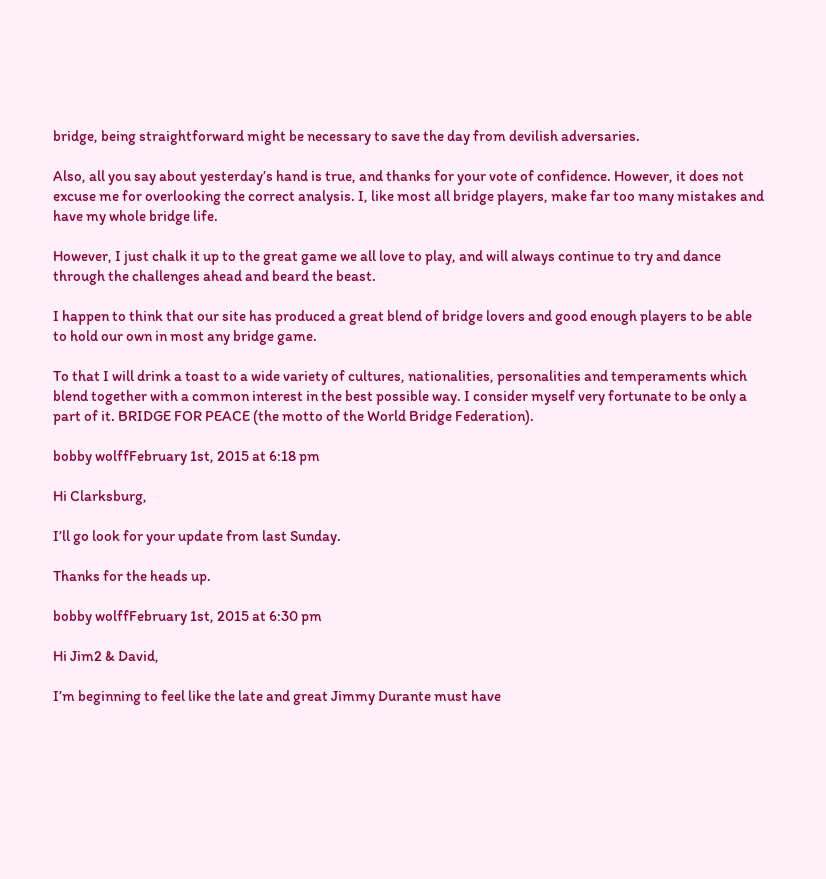bridge, being straightforward might be necessary to save the day from devilish adversaries.

Also, all you say about yesterday’s hand is true, and thanks for your vote of confidence. However, it does not excuse me for overlooking the correct analysis. I, like most all bridge players, make far too many mistakes and have my whole bridge life.

However, I just chalk it up to the great game we all love to play, and will always continue to try and dance through the challenges ahead and beard the beast.

I happen to think that our site has produced a great blend of bridge lovers and good enough players to be able to hold our own in most any bridge game.

To that I will drink a toast to a wide variety of cultures, nationalities, personalities and temperaments which blend together with a common interest in the best possible way. I consider myself very fortunate to be only a part of it. BRIDGE FOR PEACE (the motto of the World Bridge Federation).

bobby wolffFebruary 1st, 2015 at 6:18 pm

Hi Clarksburg,

I’ll go look for your update from last Sunday.

Thanks for the heads up.

bobby wolffFebruary 1st, 2015 at 6:30 pm

Hi Jim2 & David,

I’m beginning to feel like the late and great Jimmy Durante must have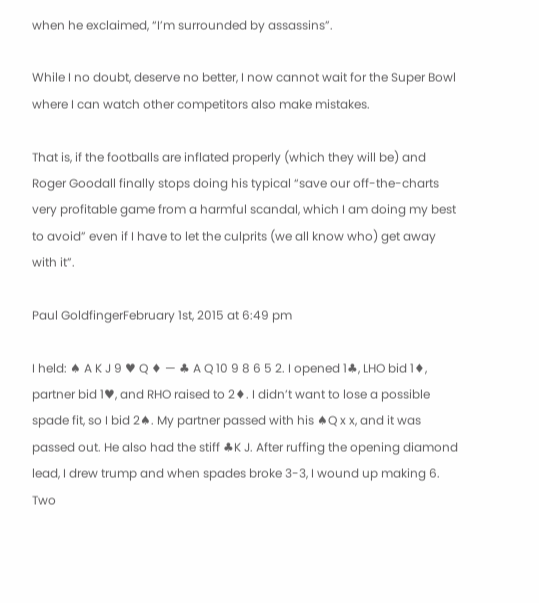when he exclaimed, “I’m surrounded by assassins”.

While I no doubt, deserve no better, I now cannot wait for the Super Bowl where I can watch other competitors also make mistakes.

That is, if the footballs are inflated properly (which they will be) and Roger Goodall finally stops doing his typical “save our off-the-charts very profitable game from a harmful scandal, which I am doing my best to avoid” even if I have to let the culprits (we all know who) get away with it”.

Paul GoldfingerFebruary 1st, 2015 at 6:49 pm

I held: ♠ A K J 9 ♥ Q ♦ — ♣ A Q 10 9 8 6 5 2. I opened 1♣, LHO bid 1♦, partner bid 1♥, and RHO raised to 2♦. I didn’t want to lose a possible spade fit, so I bid 2♠. My partner passed with his ♠Q x x, and it was passed out. He also had the stiff ♣K J. After ruffing the opening diamond lead, I drew trump and when spades broke 3-3, I wound up making 6. Two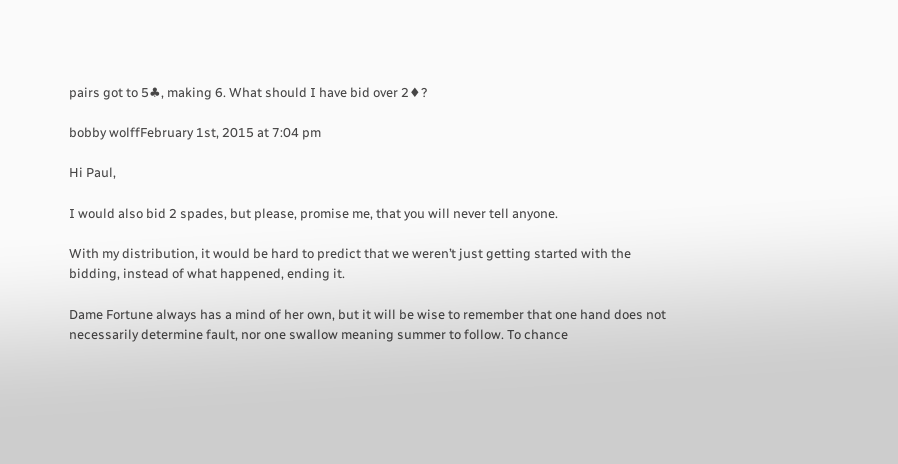pairs got to 5♣, making 6. What should I have bid over 2♦?

bobby wolffFebruary 1st, 2015 at 7:04 pm

Hi Paul,

I would also bid 2 spades, but please, promise me, that you will never tell anyone.

With my distribution, it would be hard to predict that we weren’t just getting started with the bidding, instead of what happened, ending it.

Dame Fortune always has a mind of her own, but it will be wise to remember that one hand does not necessarily determine fault, nor one swallow meaning summer to follow. To chance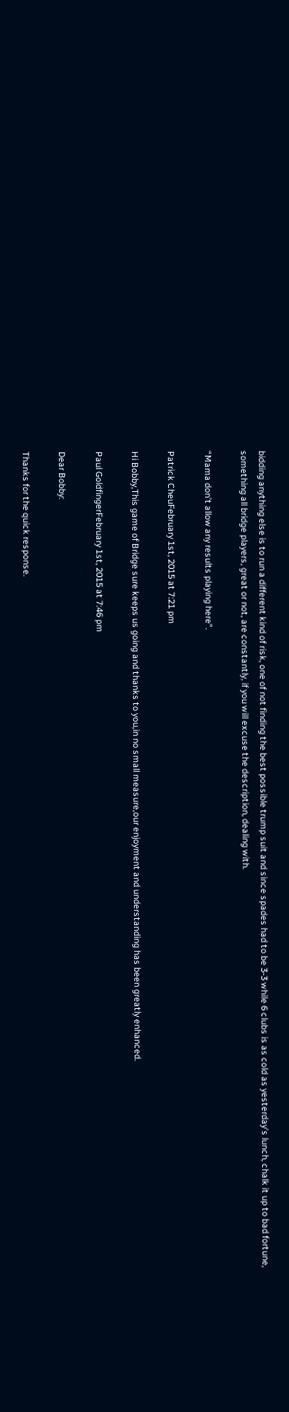bidding anything else is to run a different kind of risk, one of not finding the best possible trump suit and since spades had to be 3-3 while 6 clubs is as cold as yesterday’s lunch, chalk it up to bad fortune, something all bridge players, great or not, are constantly, if you will excuse the description, dealing with.

“Mama don’t allow any results playing here”.

Patrick CheuFebruary 1st, 2015 at 7:21 pm

Hi Bobby,This game of Bridge sure keeps us going and thanks to you,in no small measure,our enjoyment and understanding has been greatly enhanced.

Paul GoldfingerFebruary 1st, 2015 at 7:46 pm

Dear Bobby:

Thanks for the quick response.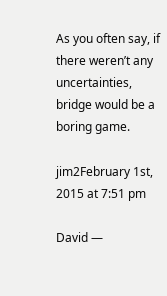As you often say, if there weren’t any uncertainties, bridge would be a boring game.

jim2February 1st, 2015 at 7:51 pm

David —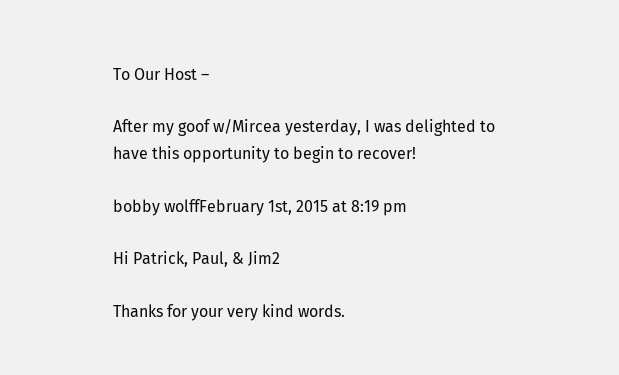To Our Host –

After my goof w/Mircea yesterday, I was delighted to have this opportunity to begin to recover!

bobby wolffFebruary 1st, 2015 at 8:19 pm

Hi Patrick, Paul, & Jim2

Thanks for your very kind words.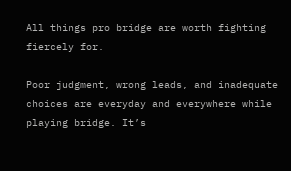All things pro bridge are worth fighting fiercely for.

Poor judgment, wrong leads, and inadequate choices are everyday and everywhere while playing bridge. It’s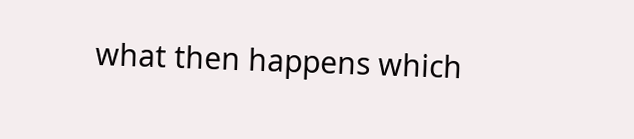what then happens which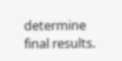determine final results.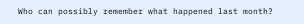Who can possibly remember what happened last month?